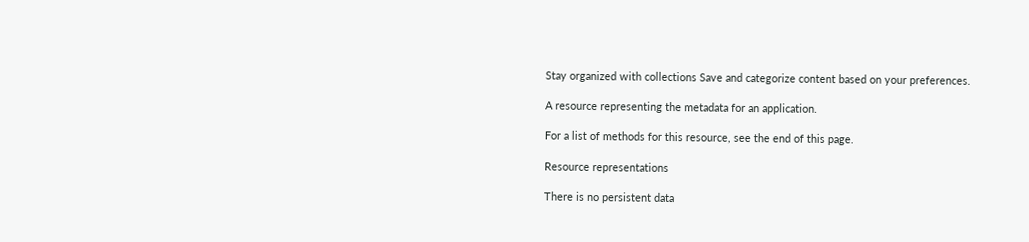Stay organized with collections Save and categorize content based on your preferences.

A resource representing the metadata for an application.

For a list of methods for this resource, see the end of this page.

Resource representations

There is no persistent data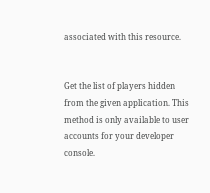associated with this resource.


Get the list of players hidden from the given application. This method is only available to user accounts for your developer console.